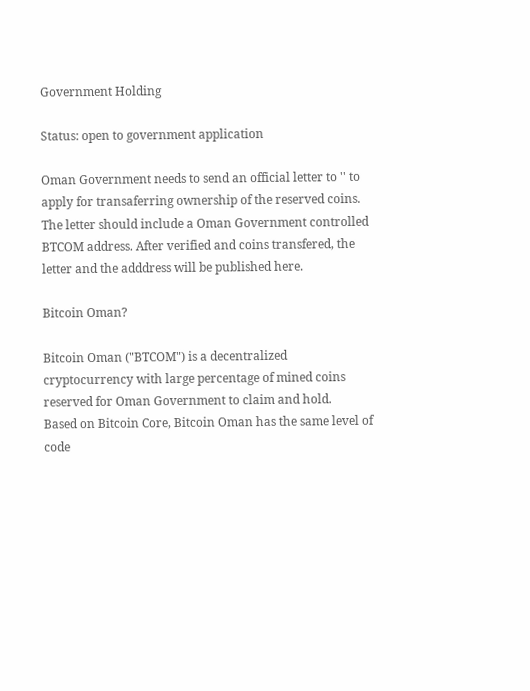Government Holding

Status: open to government application

Oman Government needs to send an official letter to '' to apply for transaferring ownership of the reserved coins. The letter should include a Oman Government controlled BTCOM address. After verified and coins transfered, the letter and the adddress will be published here.

Bitcoin Oman?

Bitcoin Oman ("BTCOM") is a decentralized cryptocurrency with large percentage of mined coins reserved for Oman Government to claim and hold.
Based on Bitcoin Core, Bitcoin Oman has the same level of code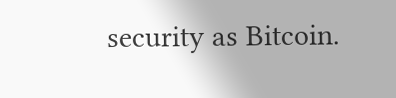security as Bitcoin.